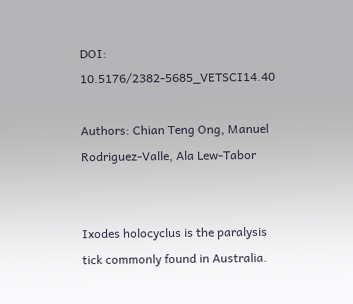DOI: 10.5176/2382-5685_VETSCI14.40

Authors: Chian Teng Ong, Manuel Rodriguez-Valle, Ala Lew-Tabor


Ixodes holocyclus is the paralysis tick commonly found in Australia.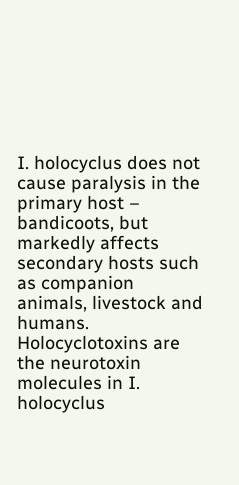I. holocyclus does not cause paralysis in the primary host – bandicoots, but markedly affects secondary hosts such as companion animals, livestock and humans. Holocyclotoxins are the neurotoxin molecules in I. holocyclus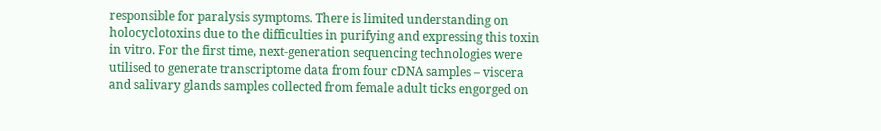responsible for paralysis symptoms. There is limited understanding on holocyclotoxins due to the difficulties in purifying and expressing this toxin in vitro. For the first time, next-generation sequencing technologies were utilised to generate transcriptome data from four cDNA samples – viscera and salivary glands samples collected from female adult ticks engorged on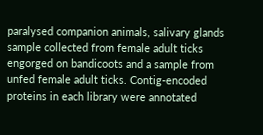paralysed companion animals, salivary glands sample collected from female adult ticks engorged on bandicoots and a sample from unfed female adult ticks. Contig-encoded proteins in each library were annotated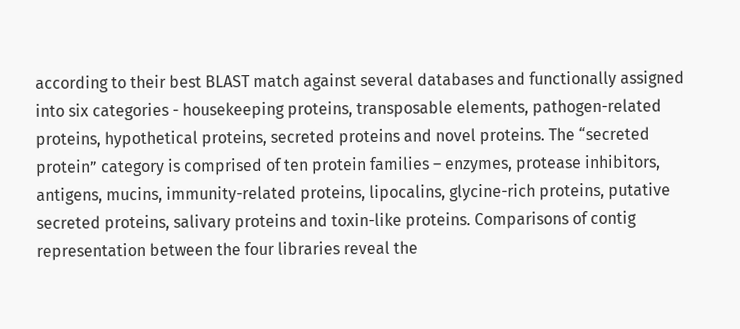according to their best BLAST match against several databases and functionally assigned into six categories - housekeeping proteins, transposable elements, pathogen-related proteins, hypothetical proteins, secreted proteins and novel proteins. The “secreted protein” category is comprised of ten protein families – enzymes, protease inhibitors, antigens, mucins, immunity-related proteins, lipocalins, glycine-rich proteins, putative secreted proteins, salivary proteins and toxin-like proteins. Comparisons of contig representation between the four libraries reveal the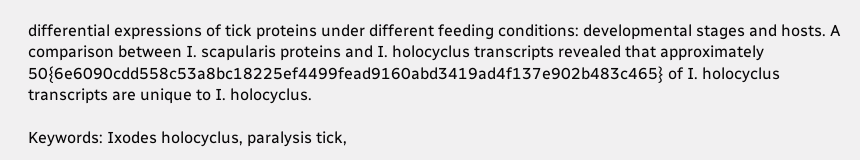differential expressions of tick proteins under different feeding conditions: developmental stages and hosts. A comparison between I. scapularis proteins and I. holocyclus transcripts revealed that approximately 50{6e6090cdd558c53a8bc18225ef4499fead9160abd3419ad4f137e902b483c465} of I. holocyclus transcripts are unique to I. holocyclus.

Keywords: Ixodes holocyclus, paralysis tick,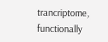trancriptome, functionally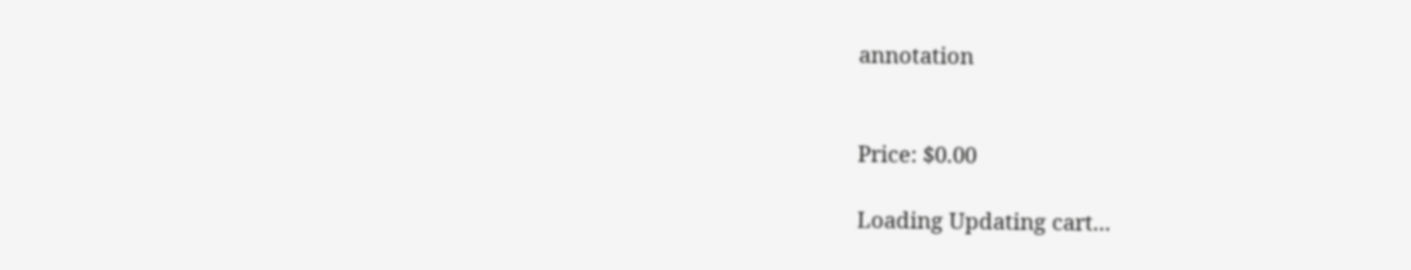annotation


Price: $0.00

Loading Updating cart...